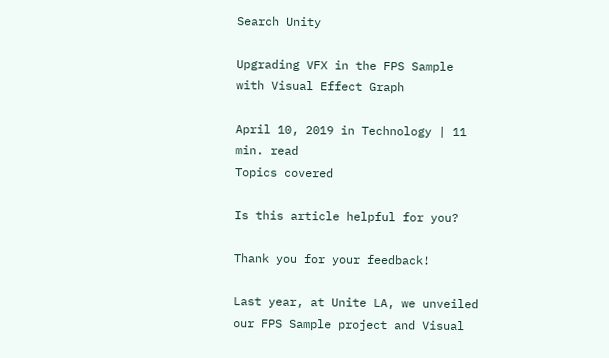Search Unity

Upgrading VFX in the FPS Sample with Visual Effect Graph

April 10, 2019 in Technology | 11 min. read
Topics covered

Is this article helpful for you?

Thank you for your feedback!

Last year, at Unite LA, we unveiled our FPS Sample project and Visual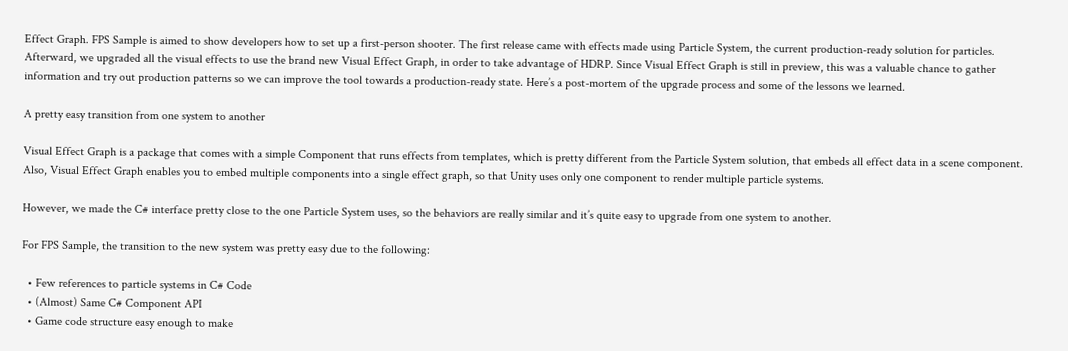Effect Graph. FPS Sample is aimed to show developers how to set up a first-person shooter. The first release came with effects made using Particle System, the current production-ready solution for particles. Afterward, we upgraded all the visual effects to use the brand new Visual Effect Graph, in order to take advantage of HDRP. Since Visual Effect Graph is still in preview, this was a valuable chance to gather information and try out production patterns so we can improve the tool towards a production-ready state. Here’s a post-mortem of the upgrade process and some of the lessons we learned.

A pretty easy transition from one system to another

Visual Effect Graph is a package that comes with a simple Component that runs effects from templates, which is pretty different from the Particle System solution, that embeds all effect data in a scene component. Also, Visual Effect Graph enables you to embed multiple components into a single effect graph, so that Unity uses only one component to render multiple particle systems.

However, we made the C# interface pretty close to the one Particle System uses, so the behaviors are really similar and it’s quite easy to upgrade from one system to another.

For FPS Sample, the transition to the new system was pretty easy due to the following:

  • Few references to particle systems in C# Code
  • (Almost) Same C# Component API
  • Game code structure easy enough to make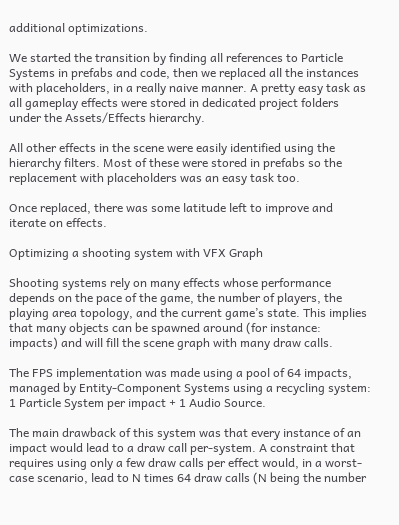additional optimizations.

We started the transition by finding all references to Particle Systems in prefabs and code, then we replaced all the instances with placeholders, in a really naive manner. A pretty easy task as all gameplay effects were stored in dedicated project folders under the Assets/Effects hierarchy.

All other effects in the scene were easily identified using the hierarchy filters. Most of these were stored in prefabs so the replacement with placeholders was an easy task too.

Once replaced, there was some latitude left to improve and iterate on effects.

Optimizing a shooting system with VFX Graph

Shooting systems rely on many effects whose performance depends on the pace of the game, the number of players, the playing area topology, and the current game’s state. This implies that many objects can be spawned around (for instance: impacts) and will fill the scene graph with many draw calls.

The FPS implementation was made using a pool of 64 impacts, managed by Entity-Component Systems using a recycling system: 1 Particle System per impact + 1 Audio Source.

The main drawback of this system was that every instance of an impact would lead to a draw call per-system. A constraint that requires using only a few draw calls per effect would, in a worst-case scenario, lead to N times 64 draw calls (N being the number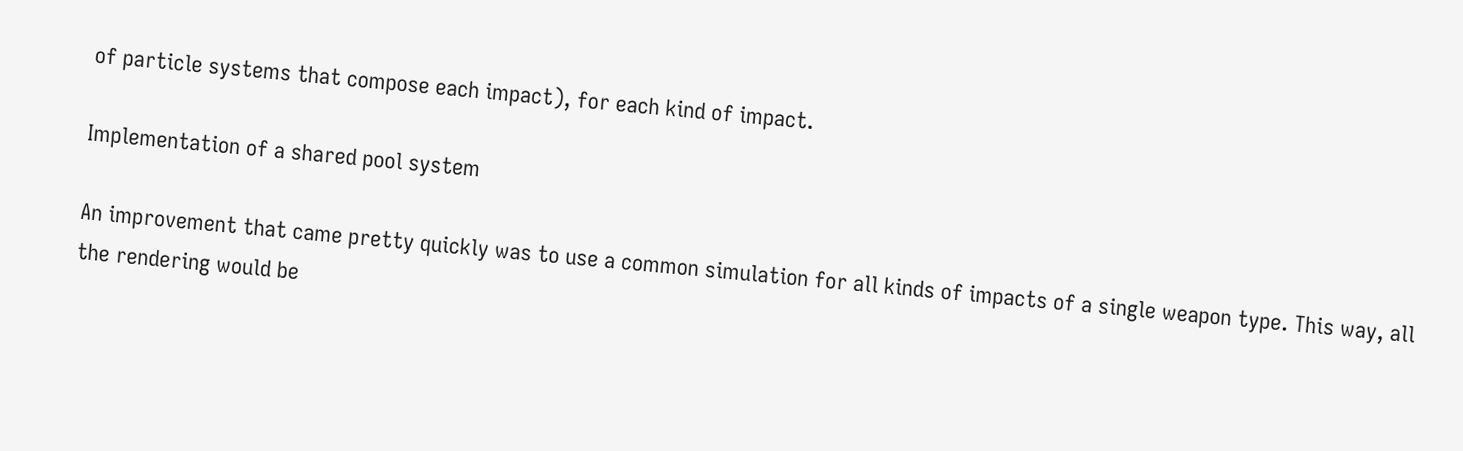of particle systems that compose each impact), for each kind of impact.

Implementation of a shared pool system

An improvement that came pretty quickly was to use a common simulation for all kinds of impacts of a single weapon type. This way, all the rendering would be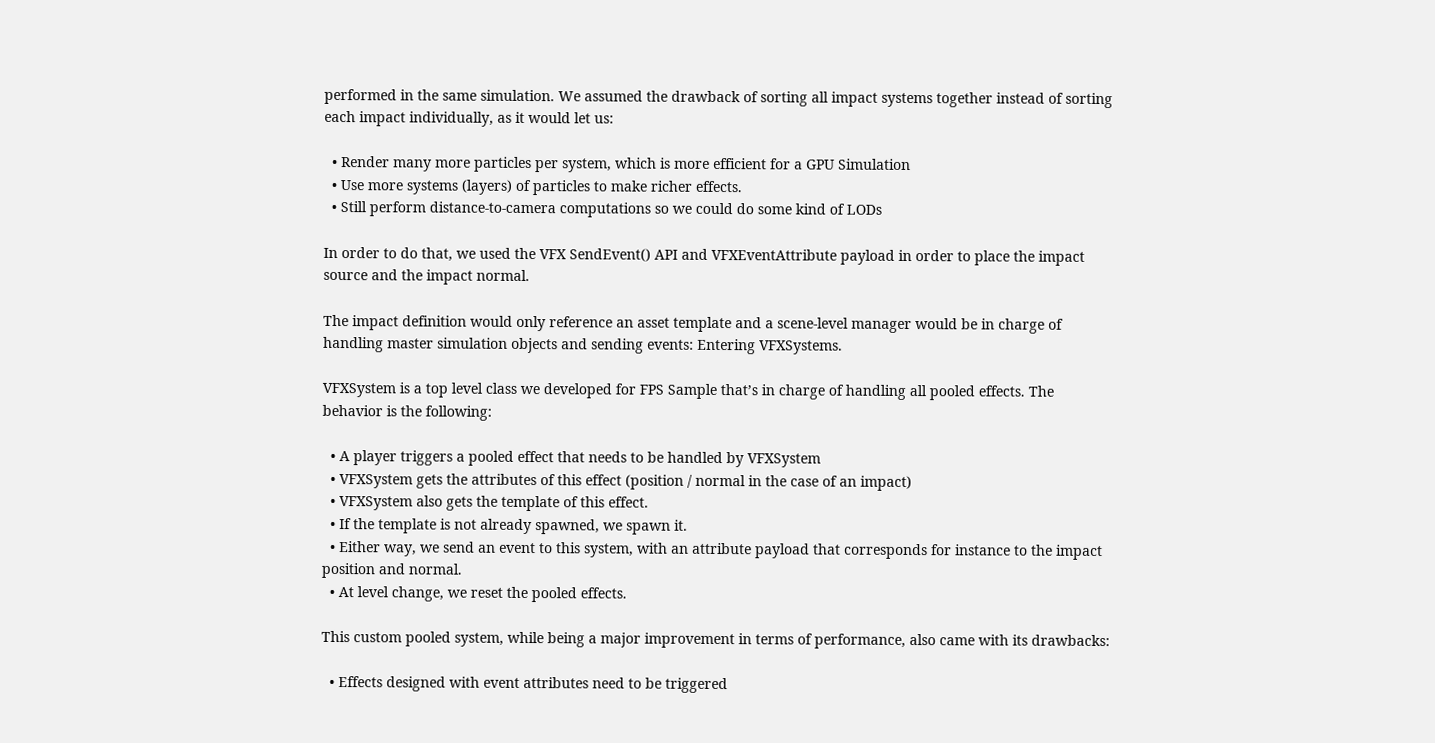performed in the same simulation. We assumed the drawback of sorting all impact systems together instead of sorting each impact individually, as it would let us:

  • Render many more particles per system, which is more efficient for a GPU Simulation
  • Use more systems (layers) of particles to make richer effects.
  • Still perform distance-to-camera computations so we could do some kind of LODs

In order to do that, we used the VFX SendEvent() API and VFXEventAttribute payload in order to place the impact source and the impact normal.

The impact definition would only reference an asset template and a scene-level manager would be in charge of handling master simulation objects and sending events: Entering VFXSystems.

VFXSystem is a top level class we developed for FPS Sample that’s in charge of handling all pooled effects. The behavior is the following:

  • A player triggers a pooled effect that needs to be handled by VFXSystem
  • VFXSystem gets the attributes of this effect (position / normal in the case of an impact)
  • VFXSystem also gets the template of this effect.
  • If the template is not already spawned, we spawn it.
  • Either way, we send an event to this system, with an attribute payload that corresponds for instance to the impact position and normal.
  • At level change, we reset the pooled effects.

This custom pooled system, while being a major improvement in terms of performance, also came with its drawbacks:

  • Effects designed with event attributes need to be triggered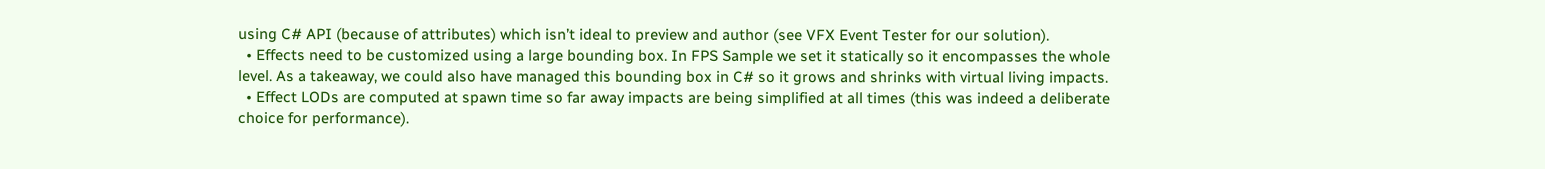using C# API (because of attributes) which isn’t ideal to preview and author (see VFX Event Tester for our solution).
  • Effects need to be customized using a large bounding box. In FPS Sample we set it statically so it encompasses the whole level. As a takeaway, we could also have managed this bounding box in C# so it grows and shrinks with virtual living impacts.
  • Effect LODs are computed at spawn time so far away impacts are being simplified at all times (this was indeed a deliberate choice for performance).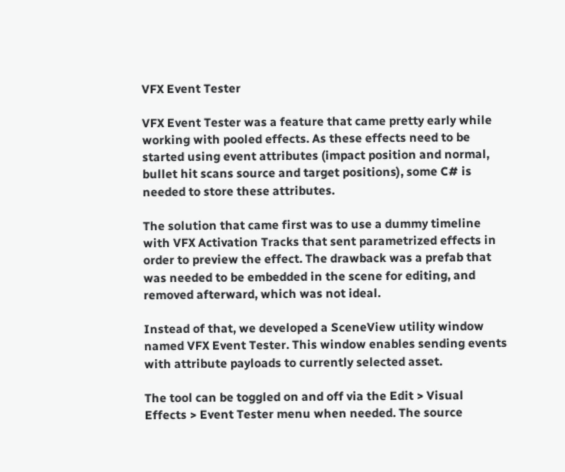VFX Event Tester

VFX Event Tester was a feature that came pretty early while working with pooled effects. As these effects need to be started using event attributes (impact position and normal, bullet hit scans source and target positions), some C# is needed to store these attributes.

The solution that came first was to use a dummy timeline with VFX Activation Tracks that sent parametrized effects in order to preview the effect. The drawback was a prefab that was needed to be embedded in the scene for editing, and removed afterward, which was not ideal.

Instead of that, we developed a SceneView utility window named VFX Event Tester. This window enables sending events with attribute payloads to currently selected asset.

The tool can be toggled on and off via the Edit > Visual Effects > Event Tester menu when needed. The source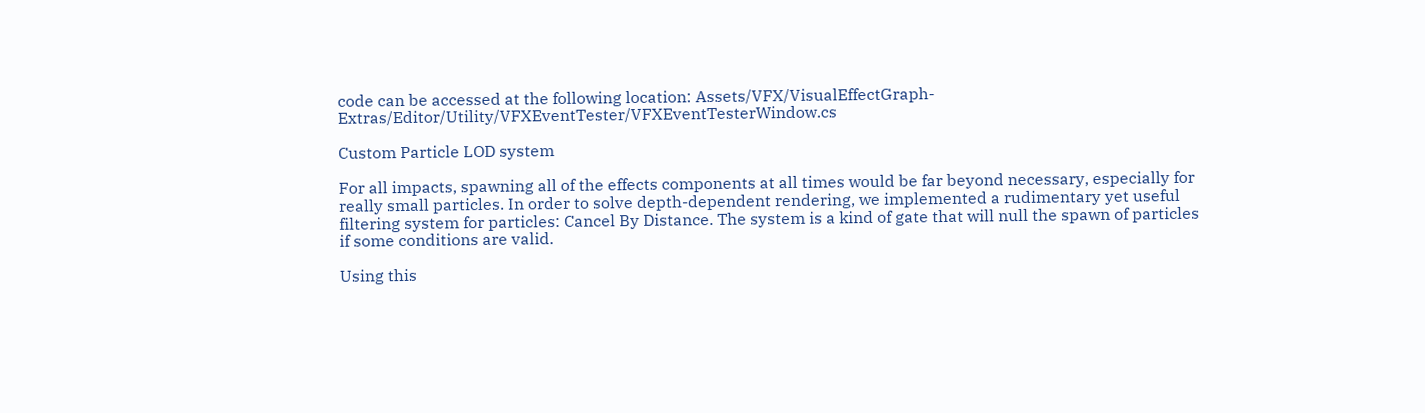code can be accessed at the following location: Assets/VFX/VisualEffectGraph-Extras/Editor/Utility/VFXEventTester/VFXEventTesterWindow.cs

Custom Particle LOD system

For all impacts, spawning all of the effects components at all times would be far beyond necessary, especially for really small particles. In order to solve depth-dependent rendering, we implemented a rudimentary yet useful filtering system for particles: Cancel By Distance. The system is a kind of gate that will null the spawn of particles if some conditions are valid.

Using this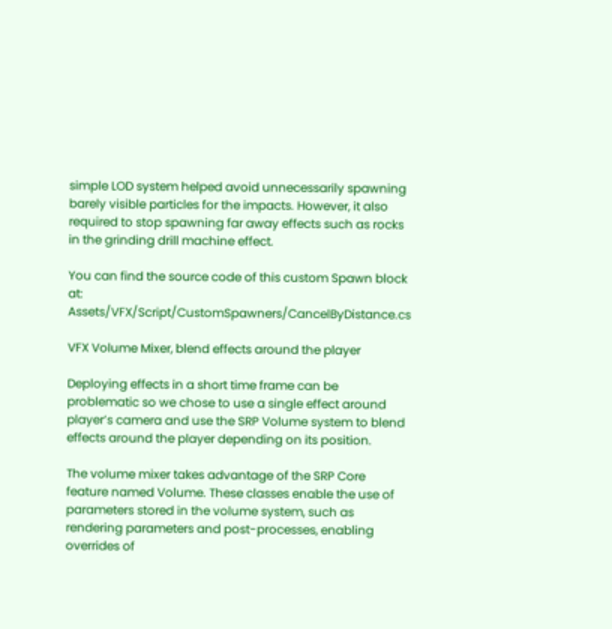simple LOD system helped avoid unnecessarily spawning barely visible particles for the impacts. However, it also required to stop spawning far away effects such as rocks in the grinding drill machine effect.

You can find the source code of this custom Spawn block at: Assets/VFX/Script/CustomSpawners/CancelByDistance.cs

VFX Volume Mixer, blend effects around the player

Deploying effects in a short time frame can be problematic so we chose to use a single effect around player’s camera and use the SRP Volume system to blend effects around the player depending on its position.

The volume mixer takes advantage of the SRP Core feature named Volume. These classes enable the use of parameters stored in the volume system, such as rendering parameters and post-processes, enabling overrides of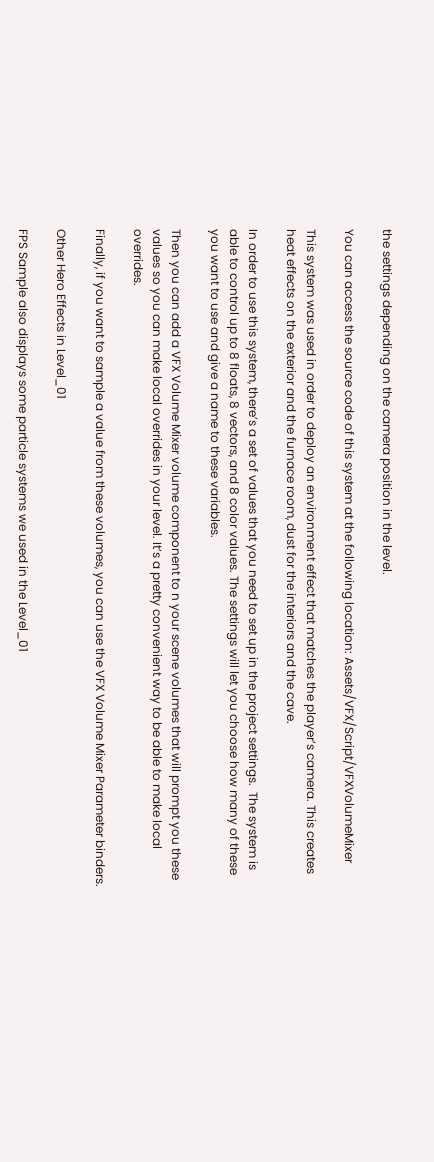the settings depending on the camera position in the level.

You can access the source code of this system at the following location: Assets/VFX/Script/VFXVolumeMixer

This system was used in order to deploy an environment effect that matches the player’s camera. This creates heat effects on the exterior and the furnace room, dust for the interiors and the cave.

In order to use this system, there’s a set of values that you need to set up in the project settings.  The system is able to control up to 8 floats, 8 vectors, and 8 color values. The settings will let you choose how many of these you want to use and give a name to these variables.

Then you can add a VFX Volume Mixer volume component to n your scene volumes that will prompt you these values so you can make local overrides in your level. It’s a pretty convenient way to be able to make local overrides.

Finally, if you want to sample a value from these volumes, you can use the VFX Volume Mixer Parameter binders.

Other Hero Effects in Level_01

FPS Sample also displays some particle systems we used in the Level_01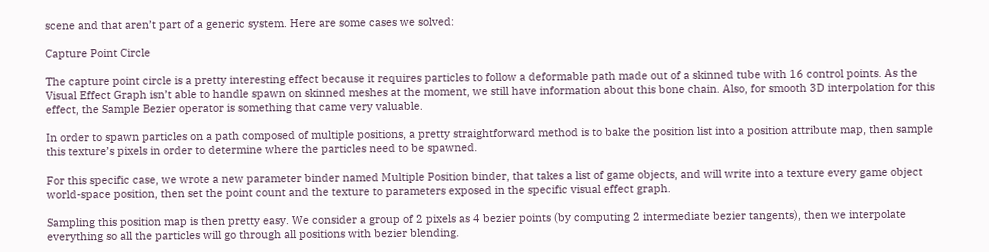scene and that aren’t part of a generic system. Here are some cases we solved:

Capture Point Circle

The capture point circle is a pretty interesting effect because it requires particles to follow a deformable path made out of a skinned tube with 16 control points. As the Visual Effect Graph isn’t able to handle spawn on skinned meshes at the moment, we still have information about this bone chain. Also, for smooth 3D interpolation for this effect, the Sample Bezier operator is something that came very valuable.

In order to spawn particles on a path composed of multiple positions, a pretty straightforward method is to bake the position list into a position attribute map, then sample this texture’s pixels in order to determine where the particles need to be spawned.

For this specific case, we wrote a new parameter binder named Multiple Position binder, that takes a list of game objects, and will write into a texture every game object world-space position, then set the point count and the texture to parameters exposed in the specific visual effect graph.

Sampling this position map is then pretty easy. We consider a group of 2 pixels as 4 bezier points (by computing 2 intermediate bezier tangents), then we interpolate everything so all the particles will go through all positions with bezier blending.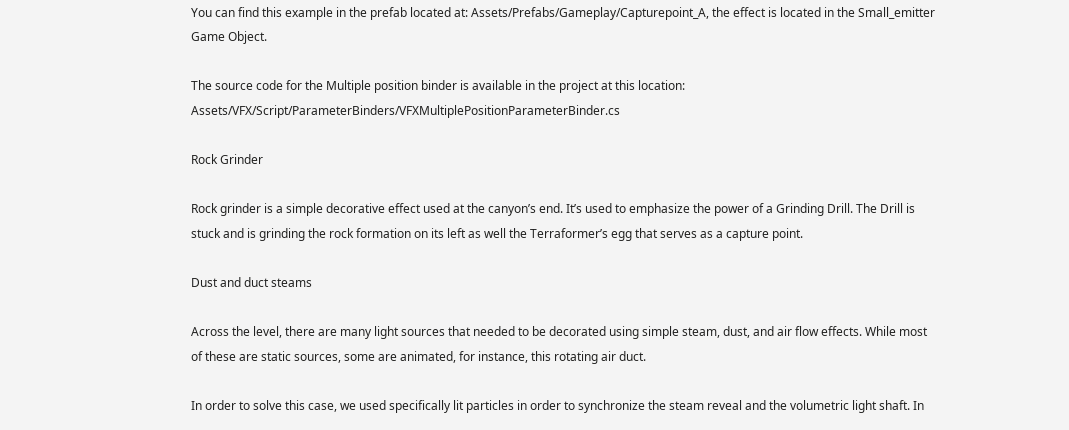You can find this example in the prefab located at: Assets/Prefabs/Gameplay/Capturepoint_A, the effect is located in the Small_emitter Game Object.

The source code for the Multiple position binder is available in the project at this location: Assets/VFX/Script/ParameterBinders/VFXMultiplePositionParameterBinder.cs

Rock Grinder

Rock grinder is a simple decorative effect used at the canyon’s end. It’s used to emphasize the power of a Grinding Drill. The Drill is stuck and is grinding the rock formation on its left as well the Terraformer’s egg that serves as a capture point.

Dust and duct steams

Across the level, there are many light sources that needed to be decorated using simple steam, dust, and air flow effects. While most of these are static sources, some are animated, for instance, this rotating air duct.

In order to solve this case, we used specifically lit particles in order to synchronize the steam reveal and the volumetric light shaft. In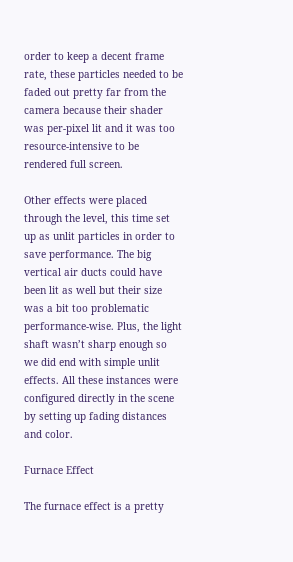order to keep a decent frame rate, these particles needed to be faded out pretty far from the camera because their shader was per-pixel lit and it was too resource-intensive to be rendered full screen.

Other effects were placed through the level, this time set up as unlit particles in order to save performance. The big vertical air ducts could have been lit as well but their size was a bit too problematic performance-wise. Plus, the light shaft wasn’t sharp enough so we did end with simple unlit effects. All these instances were configured directly in the scene by setting up fading distances and color.

Furnace Effect

The furnace effect is a pretty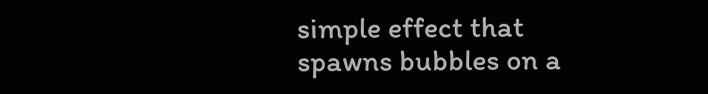simple effect that spawns bubbles on a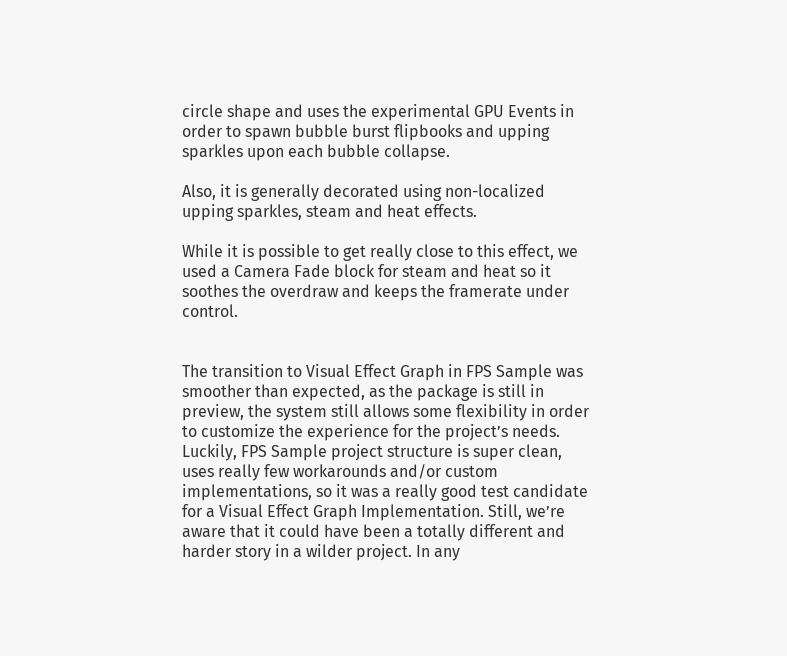circle shape and uses the experimental GPU Events in order to spawn bubble burst flipbooks and upping sparkles upon each bubble collapse.

Also, it is generally decorated using non-localized upping sparkles, steam and heat effects.

While it is possible to get really close to this effect, we used a Camera Fade block for steam and heat so it soothes the overdraw and keeps the framerate under control.


The transition to Visual Effect Graph in FPS Sample was smoother than expected, as the package is still in preview, the system still allows some flexibility in order to customize the experience for the project’s needs. Luckily, FPS Sample project structure is super clean, uses really few workarounds and/or custom implementations, so it was a really good test candidate for a Visual Effect Graph Implementation. Still, we’re aware that it could have been a totally different and harder story in a wilder project. In any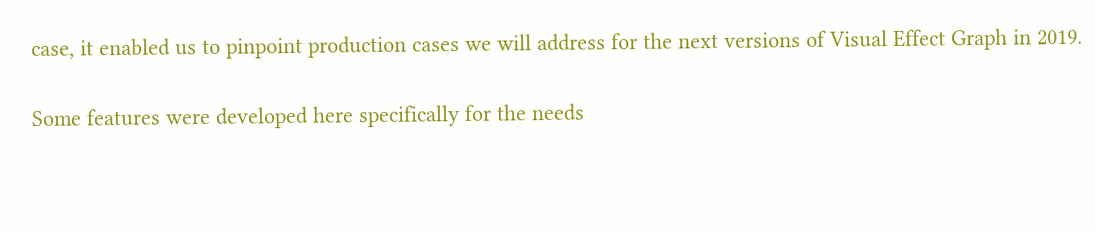case, it enabled us to pinpoint production cases we will address for the next versions of Visual Effect Graph in 2019.

Some features were developed here specifically for the needs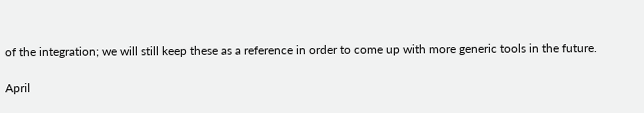of the integration; we will still keep these as a reference in order to come up with more generic tools in the future.

April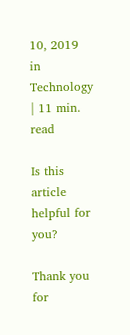10, 2019 in Technology | 11 min. read

Is this article helpful for you?

Thank you for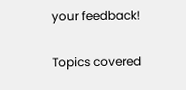your feedback!

Topics covered